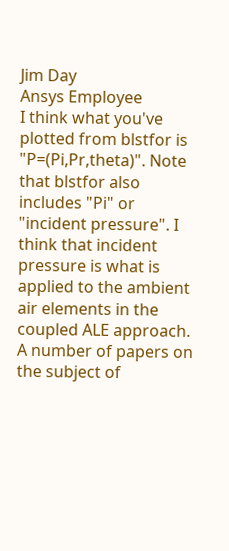Jim Day
Ansys Employee
I think what you've plotted from blstfor is "P=(Pi,Pr,theta)". Note that blstfor also includes "Pi" or "incident pressure". I think that incident pressure is what is applied to the ambient air elements in the coupled ALE approach. A number of papers on the subject of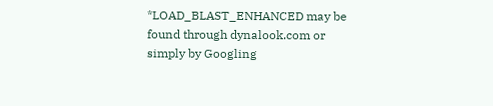*LOAD_BLAST_ENHANCED may be found through dynalook.com or simply by Googling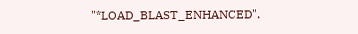"*LOAD_BLAST_ENHANCED".